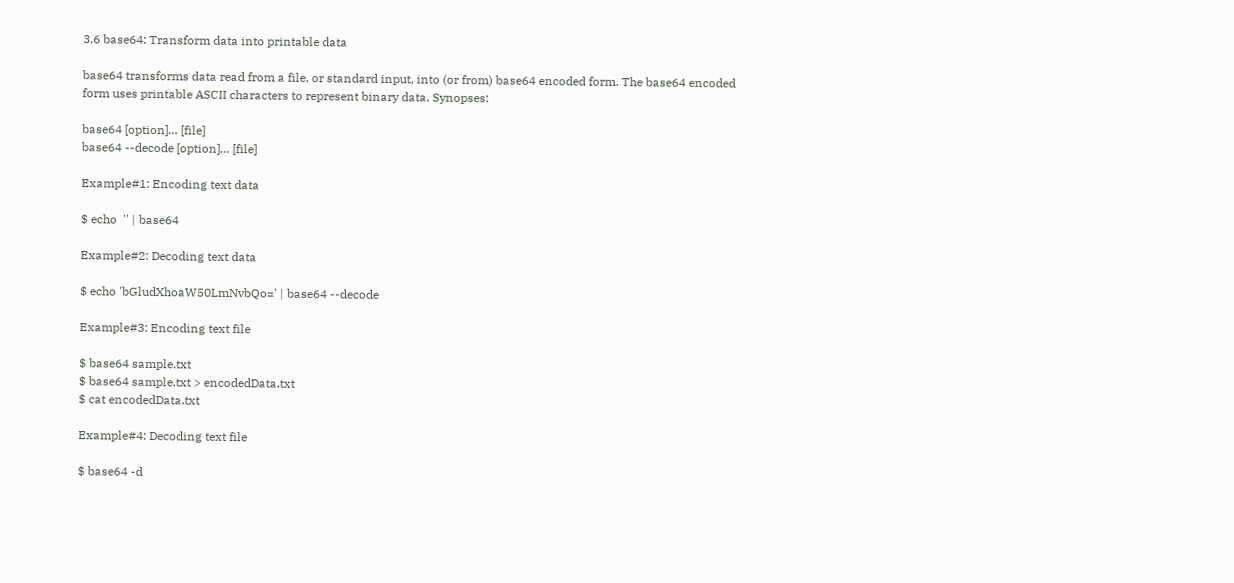3.6 base64: Transform data into printable data

base64 transforms data read from a file, or standard input, into (or from) base64 encoded form. The base64 encoded form uses printable ASCII characters to represent binary data. Synopses:

base64 [option]… [file]
base64 --decode [option]… [file]

Example#1: Encoding text data

$ echo  '' | base64

Example#2: Decoding text data

$ echo 'bGludXhoaW50LmNvbQo=' | base64 --decode

Example#3: Encoding text file

$ base64 sample.txt
$ base64 sample.txt > encodedData.txt
$ cat encodedData.txt

Example#4: Decoding text file

$ base64 -d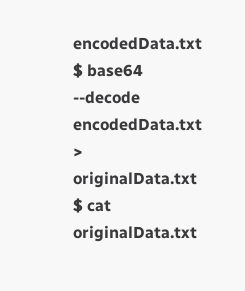encodedData.txt
$ base64 --decode encodedData.txt > originalData.txt
$ cat originalData.txt